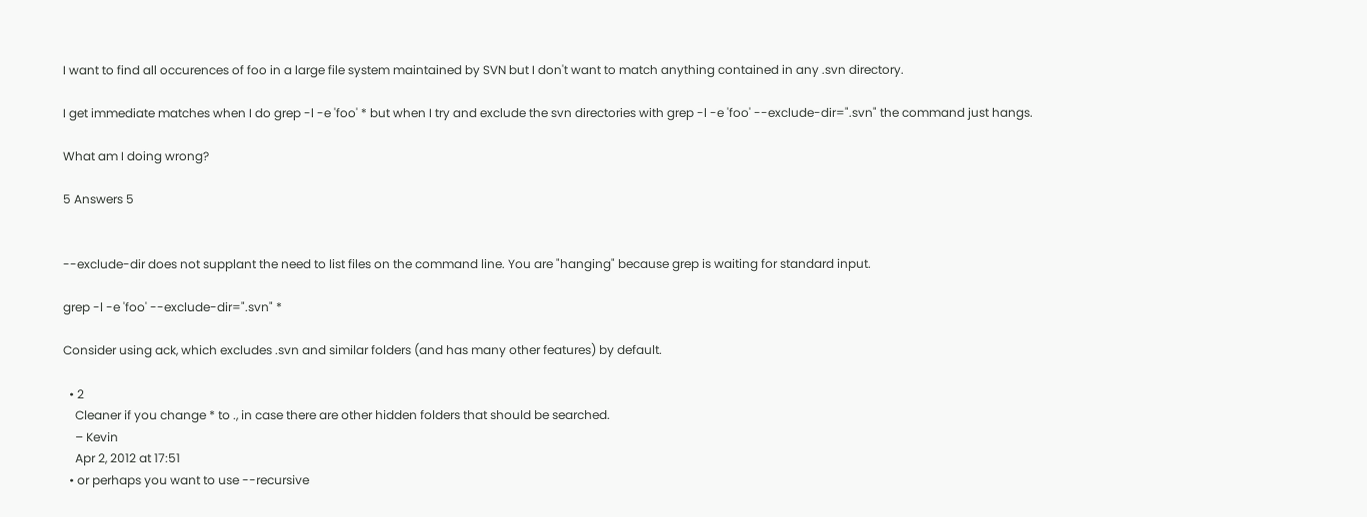I want to find all occurences of foo in a large file system maintained by SVN but I don't want to match anything contained in any .svn directory.

I get immediate matches when I do grep -l -e 'foo' * but when I try and exclude the svn directories with grep -l -e 'foo' --exclude-dir=".svn" the command just hangs.

What am I doing wrong?

5 Answers 5


--exclude-dir does not supplant the need to list files on the command line. You are "hanging" because grep is waiting for standard input.

grep -l -e 'foo' --exclude-dir=".svn" *

Consider using ack, which excludes .svn and similar folders (and has many other features) by default.

  • 2
    Cleaner if you change * to ., in case there are other hidden folders that should be searched.
    – Kevin
    Apr 2, 2012 at 17:51
  • or perhaps you want to use --recursive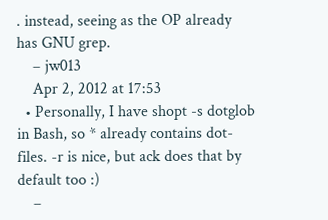. instead, seeing as the OP already has GNU grep.
    – jw013
    Apr 2, 2012 at 17:53
  • Personally, I have shopt -s dotglob in Bash, so * already contains dot-files. -r is nice, but ack does that by default too :)
    –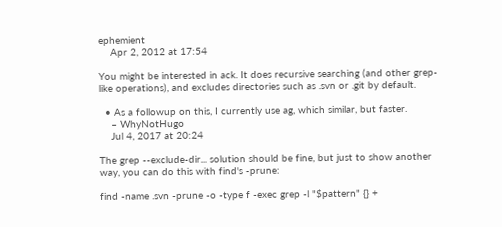ephemient
    Apr 2, 2012 at 17:54

You might be interested in ack. It does recursive searching (and other grep-like operations), and excludes directories such as .svn or .git by default.

  • As a followup on this, I currently use ag, which similar, but faster.
    – WhyNotHugo
    Jul 4, 2017 at 20:24

The grep --exclude-dir... solution should be fine, but just to show another way, you can do this with find's -prune:

find -name .svn -prune -o -type f -exec grep -l "$pattern" {} +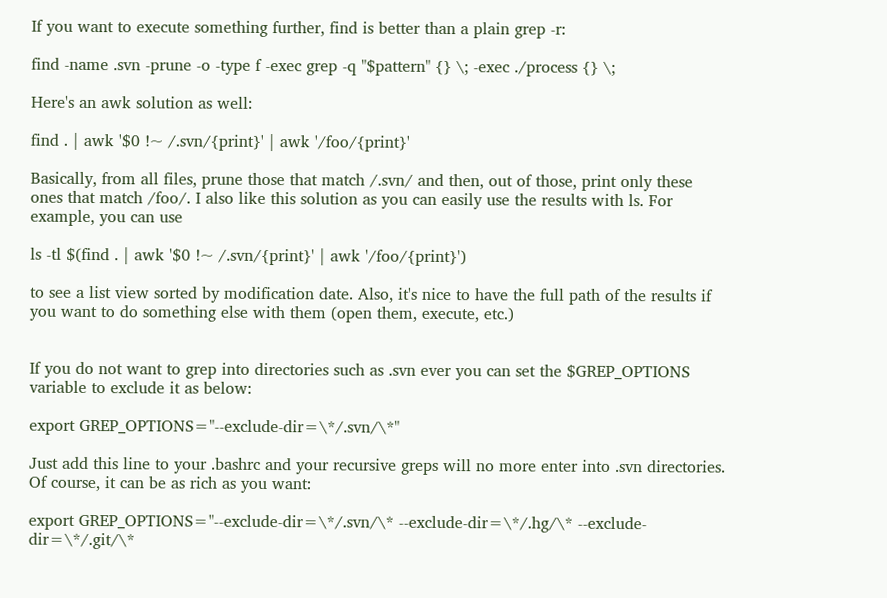If you want to execute something further, find is better than a plain grep -r:

find -name .svn -prune -o -type f -exec grep -q "$pattern" {} \; -exec ./process {} \;

Here's an awk solution as well:

find . | awk '$0 !~ /.svn/{print}' | awk '/foo/{print}'

Basically, from all files, prune those that match /.svn/ and then, out of those, print only these ones that match /foo/. I also like this solution as you can easily use the results with ls. For example, you can use

ls -tl $(find . | awk '$0 !~ /.svn/{print}' | awk '/foo/{print}')

to see a list view sorted by modification date. Also, it's nice to have the full path of the results if you want to do something else with them (open them, execute, etc.)


If you do not want to grep into directories such as .svn ever you can set the $GREP_OPTIONS variable to exclude it as below:

export GREP_OPTIONS="--exclude-dir=\*/.svn/\*"

Just add this line to your .bashrc and your recursive greps will no more enter into .svn directories. Of course, it can be as rich as you want:

export GREP_OPTIONS="--exclude-dir=\*/.svn/\* --exclude-dir=\*/.hg/\* --exclude-dir=\*/.git/\*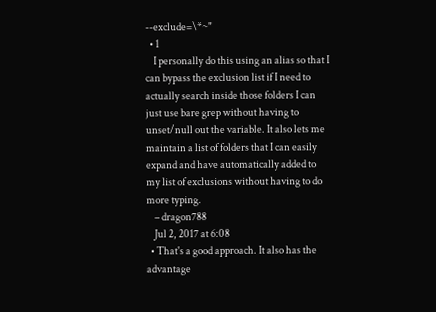--exclude=\*~"
  • 1
    I personally do this using an alias so that I can bypass the exclusion list if I need to actually search inside those folders I can just use bare grep without having to unset/null out the variable. It also lets me maintain a list of folders that I can easily expand and have automatically added to my list of exclusions without having to do more typing.
    – dragon788
    Jul 2, 2017 at 6:08
  • That's a good approach. It also has the advantage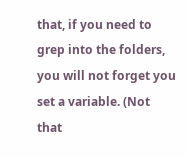that, if you need to grep into the folders, you will not forget you set a variable. (Not that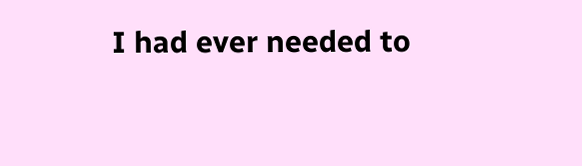I had ever needed to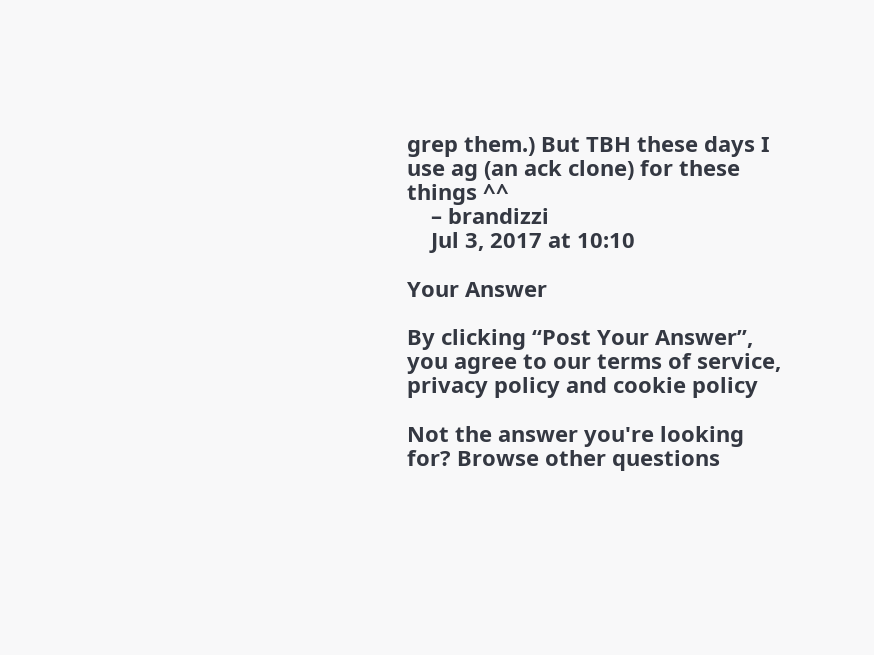grep them.) But TBH these days I use ag (an ack clone) for these things ^^
    – brandizzi
    Jul 3, 2017 at 10:10

Your Answer

By clicking “Post Your Answer”, you agree to our terms of service, privacy policy and cookie policy

Not the answer you're looking for? Browse other questions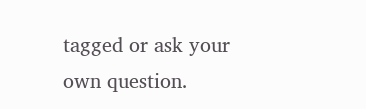tagged or ask your own question.